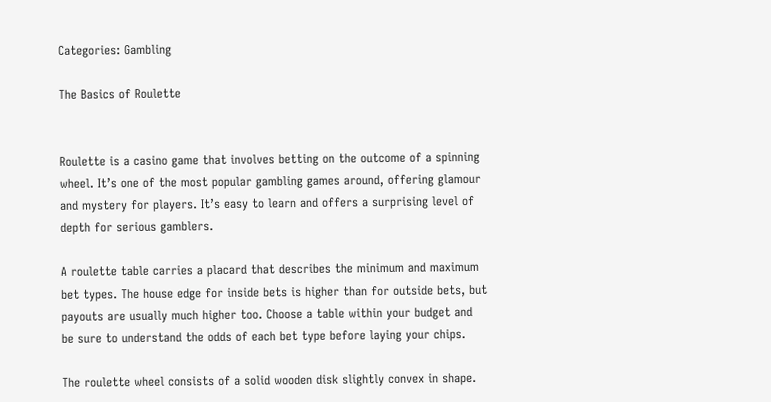Categories: Gambling

The Basics of Roulette


Roulette is a casino game that involves betting on the outcome of a spinning wheel. It’s one of the most popular gambling games around, offering glamour and mystery for players. It’s easy to learn and offers a surprising level of depth for serious gamblers.

A roulette table carries a placard that describes the minimum and maximum bet types. The house edge for inside bets is higher than for outside bets, but payouts are usually much higher too. Choose a table within your budget and be sure to understand the odds of each bet type before laying your chips.

The roulette wheel consists of a solid wooden disk slightly convex in shape.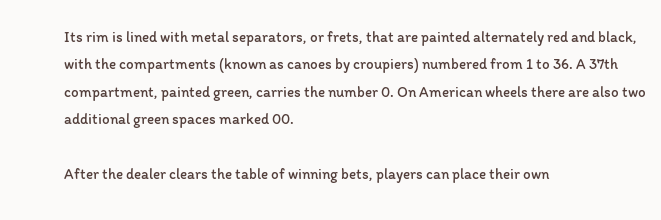Its rim is lined with metal separators, or frets, that are painted alternately red and black, with the compartments (known as canoes by croupiers) numbered from 1 to 36. A 37th compartment, painted green, carries the number 0. On American wheels there are also two additional green spaces marked 00.

After the dealer clears the table of winning bets, players can place their own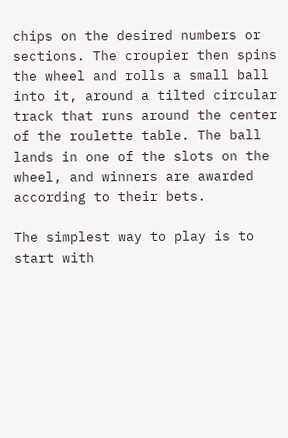chips on the desired numbers or sections. The croupier then spins the wheel and rolls a small ball into it, around a tilted circular track that runs around the center of the roulette table. The ball lands in one of the slots on the wheel, and winners are awarded according to their bets.

The simplest way to play is to start with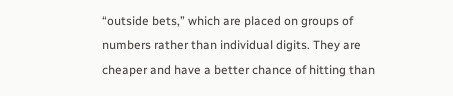“outside bets,” which are placed on groups of numbers rather than individual digits. They are cheaper and have a better chance of hitting than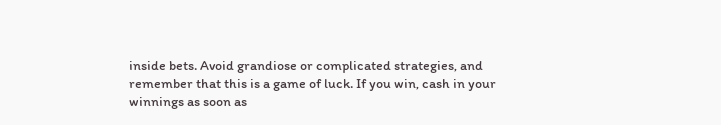inside bets. Avoid grandiose or complicated strategies, and remember that this is a game of luck. If you win, cash in your winnings as soon as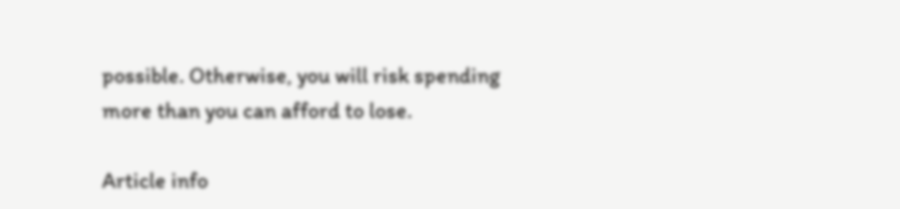possible. Otherwise, you will risk spending more than you can afford to lose.

Article info